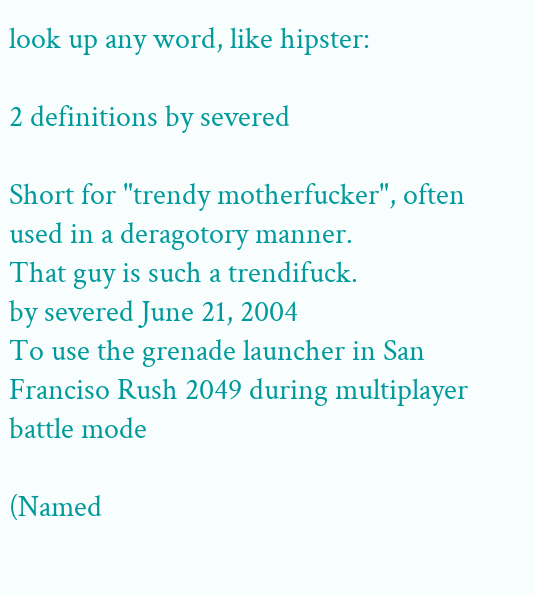look up any word, like hipster:

2 definitions by severed

Short for "trendy motherfucker", often used in a deragotory manner.
That guy is such a trendifuck.
by severed June 21, 2004
To use the grenade launcher in San Franciso Rush 2049 during multiplayer battle mode

(Named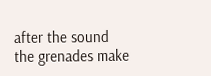after the sound the grenades make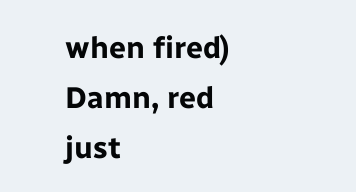when fired)
Damn, red just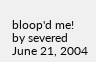bloop'd me!
by severed June 21, 2004